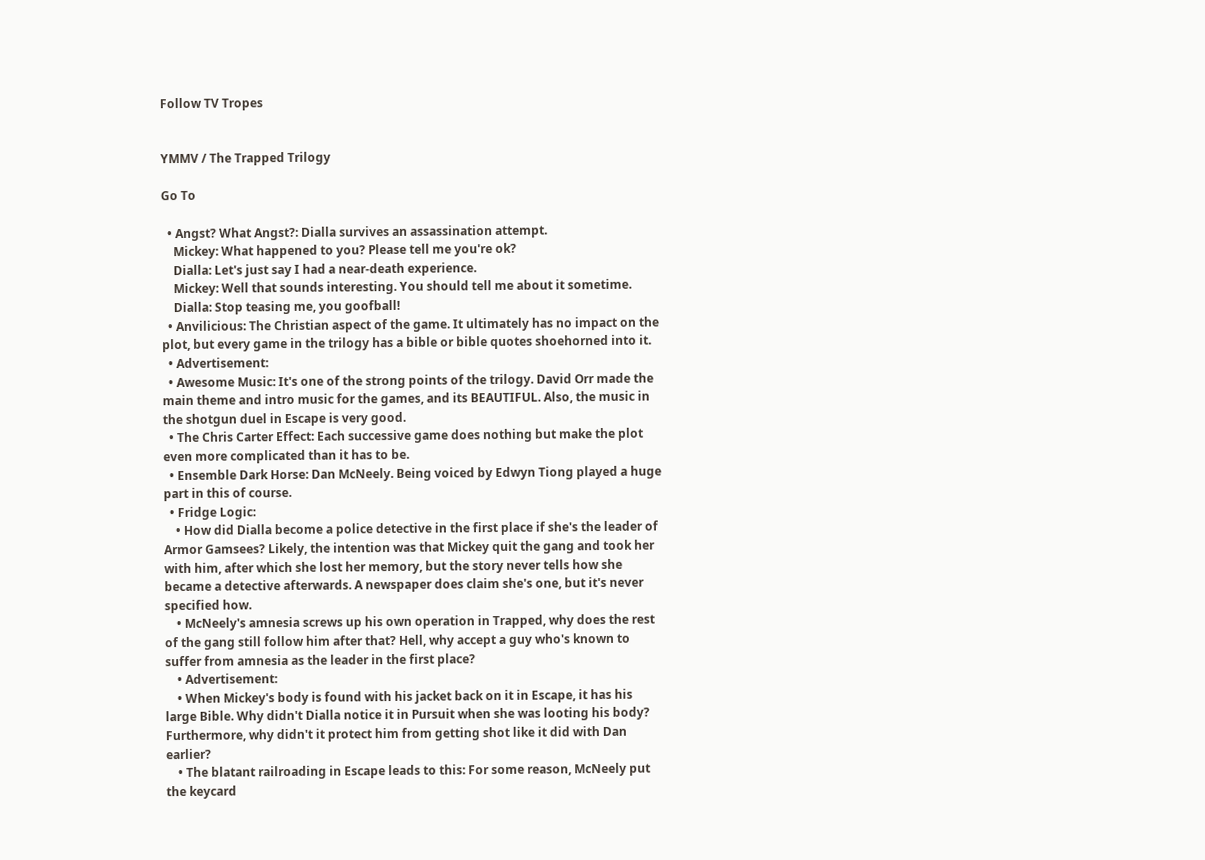Follow TV Tropes


YMMV / The Trapped Trilogy

Go To

  • Angst? What Angst?: Dialla survives an assassination attempt.
    Mickey: What happened to you? Please tell me you're ok?
    Dialla: Let's just say I had a near-death experience.
    Mickey: Well that sounds interesting. You should tell me about it sometime.
    Dialla: Stop teasing me, you goofball!
  • Anvilicious: The Christian aspect of the game. It ultimately has no impact on the plot, but every game in the trilogy has a bible or bible quotes shoehorned into it.
  • Advertisement:
  • Awesome Music: It's one of the strong points of the trilogy. David Orr made the main theme and intro music for the games, and its BEAUTIFUL. Also, the music in the shotgun duel in Escape is very good.
  • The Chris Carter Effect: Each successive game does nothing but make the plot even more complicated than it has to be.
  • Ensemble Dark Horse: Dan McNeely. Being voiced by Edwyn Tiong played a huge part in this of course.
  • Fridge Logic:
    • How did Dialla become a police detective in the first place if she's the leader of Armor Gamsees? Likely, the intention was that Mickey quit the gang and took her with him, after which she lost her memory, but the story never tells how she became a detective afterwards. A newspaper does claim she's one, but it's never specified how.
    • McNeely's amnesia screws up his own operation in Trapped, why does the rest of the gang still follow him after that? Hell, why accept a guy who's known to suffer from amnesia as the leader in the first place?
    • Advertisement:
    • When Mickey's body is found with his jacket back on it in Escape, it has his large Bible. Why didn't Dialla notice it in Pursuit when she was looting his body? Furthermore, why didn't it protect him from getting shot like it did with Dan earlier?
    • The blatant railroading in Escape leads to this: For some reason, McNeely put the keycard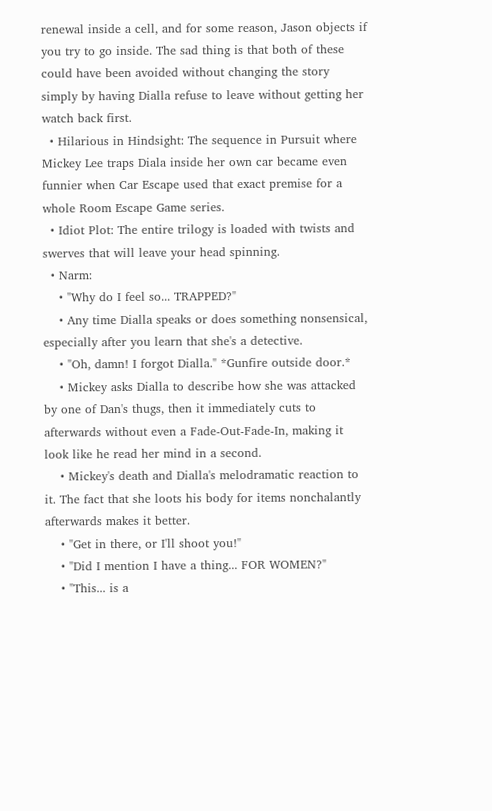renewal inside a cell, and for some reason, Jason objects if you try to go inside. The sad thing is that both of these could have been avoided without changing the story simply by having Dialla refuse to leave without getting her watch back first.
  • Hilarious in Hindsight: The sequence in Pursuit where Mickey Lee traps Diala inside her own car became even funnier when Car Escape used that exact premise for a whole Room Escape Game series.
  • Idiot Plot: The entire trilogy is loaded with twists and swerves that will leave your head spinning.
  • Narm:
    • "Why do I feel so... TRAPPED?"
    • Any time Dialla speaks or does something nonsensical, especially after you learn that she's a detective.
    • "Oh, damn! I forgot Dialla." *Gunfire outside door.*
    • Mickey asks Dialla to describe how she was attacked by one of Dan's thugs, then it immediately cuts to afterwards without even a Fade-Out-Fade-In, making it look like he read her mind in a second.
    • Mickey's death and Dialla's melodramatic reaction to it. The fact that she loots his body for items nonchalantly afterwards makes it better.
    • "Get in there, or I'll shoot you!"
    • "Did I mention I have a thing... FOR WOMEN?"
    • "This... is a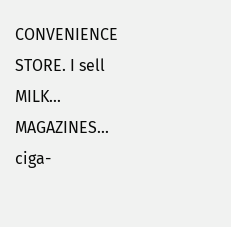CONVENIENCE STORE. I sell MILK... MAGAZINES... ciga-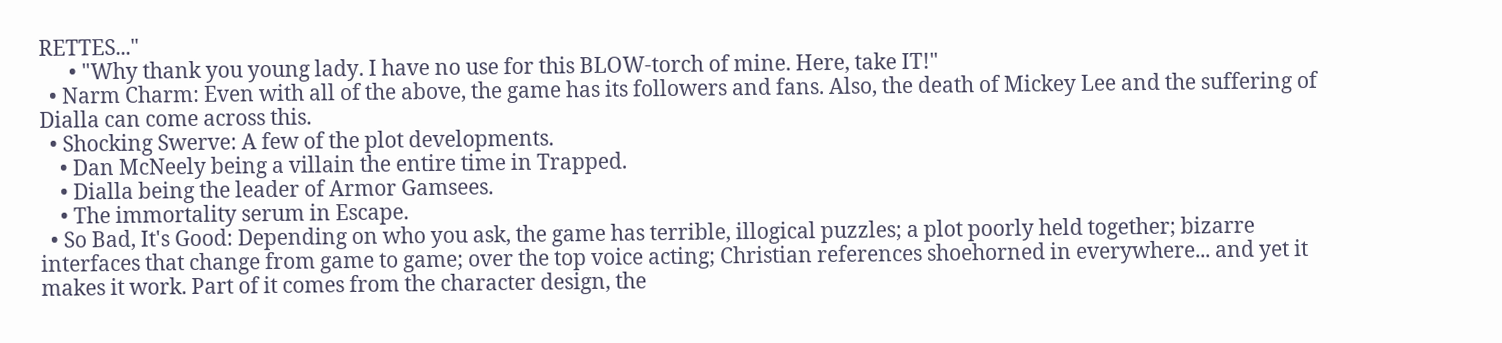RETTES..."
      • "Why thank you young lady. I have no use for this BLOW-torch of mine. Here, take IT!"
  • Narm Charm: Even with all of the above, the game has its followers and fans. Also, the death of Mickey Lee and the suffering of Dialla can come across this.
  • Shocking Swerve: A few of the plot developments.
    • Dan McNeely being a villain the entire time in Trapped.
    • Dialla being the leader of Armor Gamsees.
    • The immortality serum in Escape.
  • So Bad, It's Good: Depending on who you ask, the game has terrible, illogical puzzles; a plot poorly held together; bizarre interfaces that change from game to game; over the top voice acting; Christian references shoehorned in everywhere... and yet it makes it work. Part of it comes from the character design, the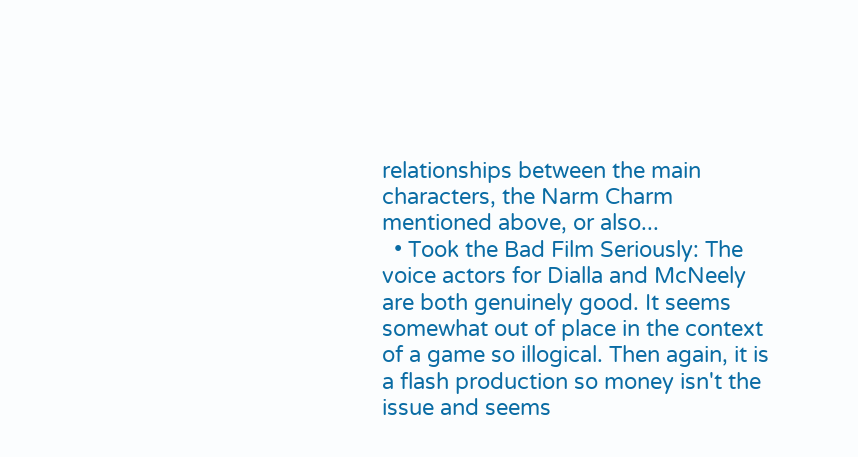relationships between the main characters, the Narm Charm mentioned above, or also...
  • Took the Bad Film Seriously: The voice actors for Dialla and McNeely are both genuinely good. It seems somewhat out of place in the context of a game so illogical. Then again, it is a flash production so money isn't the issue and seems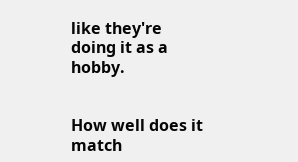like they're doing it as a hobby.


How well does it match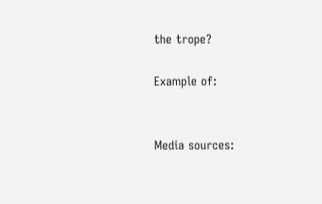the trope?

Example of:


Media sources: